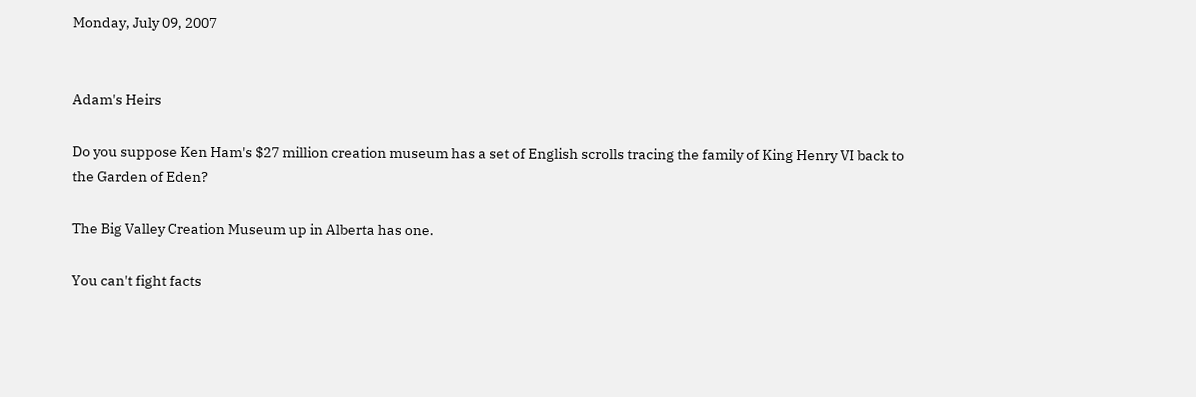Monday, July 09, 2007


Adam's Heirs

Do you suppose Ken Ham's $27 million creation museum has a set of English scrolls tracing the family of King Henry VI back to the Garden of Eden?

The Big Valley Creation Museum up in Alberta has one.

You can't fight facts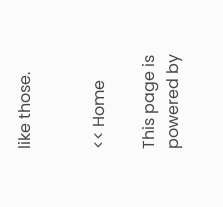like those.


<< Home

This page is powered by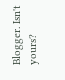Blogger. Isn't yours?